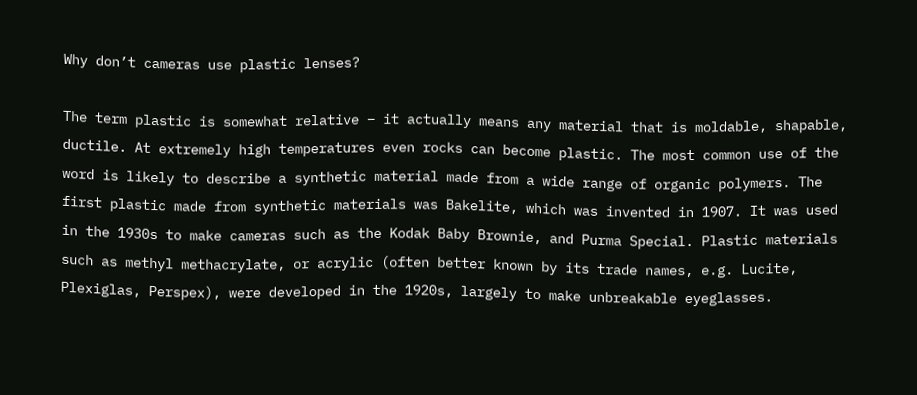Why don’t cameras use plastic lenses?

The term plastic is somewhat relative – it actually means any material that is moldable, shapable, ductile. At extremely high temperatures even rocks can become plastic. The most common use of the word is likely to describe a synthetic material made from a wide range of organic polymers. The first plastic made from synthetic materials was Bakelite, which was invented in 1907. It was used in the 1930s to make cameras such as the Kodak Baby Brownie, and Purma Special. Plastic materials such as methyl methacrylate, or acrylic (often better known by its trade names, e.g. Lucite, Plexiglas, Perspex), were developed in the 1920s, largely to make unbreakable eyeglasses.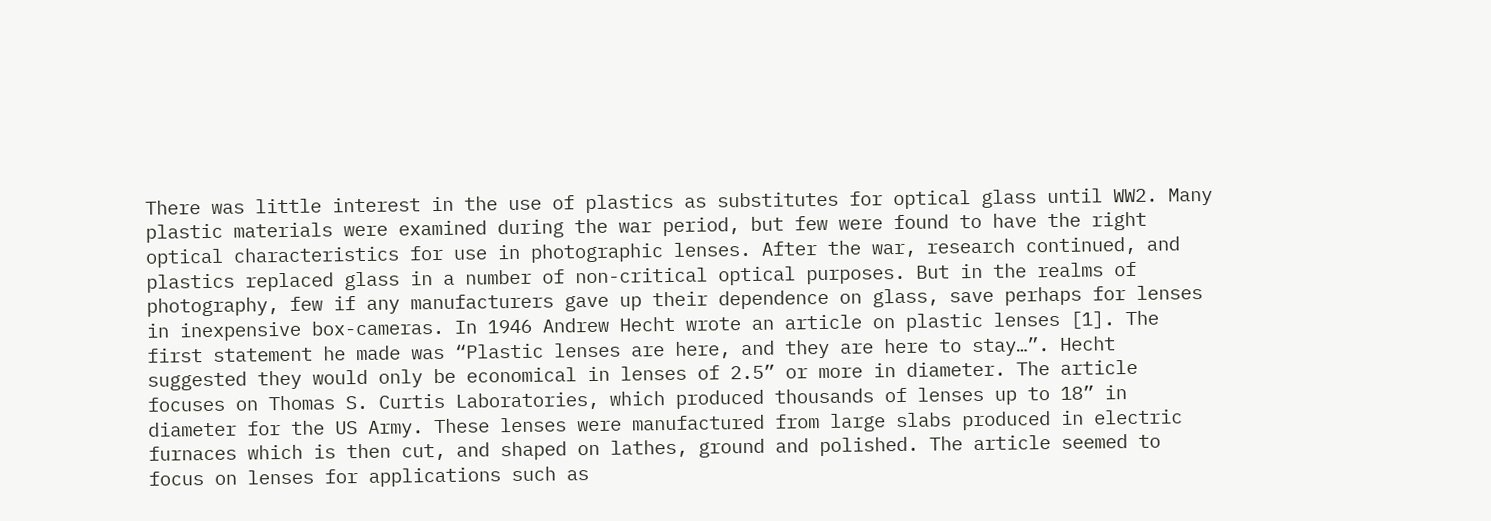There was little interest in the use of plastics as substitutes for optical glass until WW2. Many plastic materials were examined during the war period, but few were found to have the right optical characteristics for use in photographic lenses. After the war, research continued, and plastics replaced glass in a number of non-critical optical purposes. But in the realms of photography, few if any manufacturers gave up their dependence on glass, save perhaps for lenses in inexpensive box-cameras. In 1946 Andrew Hecht wrote an article on plastic lenses [1]. The first statement he made was “Plastic lenses are here, and they are here to stay…”. Hecht suggested they would only be economical in lenses of 2.5” or more in diameter. The article focuses on Thomas S. Curtis Laboratories, which produced thousands of lenses up to 18” in diameter for the US Army. These lenses were manufactured from large slabs produced in electric furnaces which is then cut, and shaped on lathes, ground and polished. The article seemed to focus on lenses for applications such as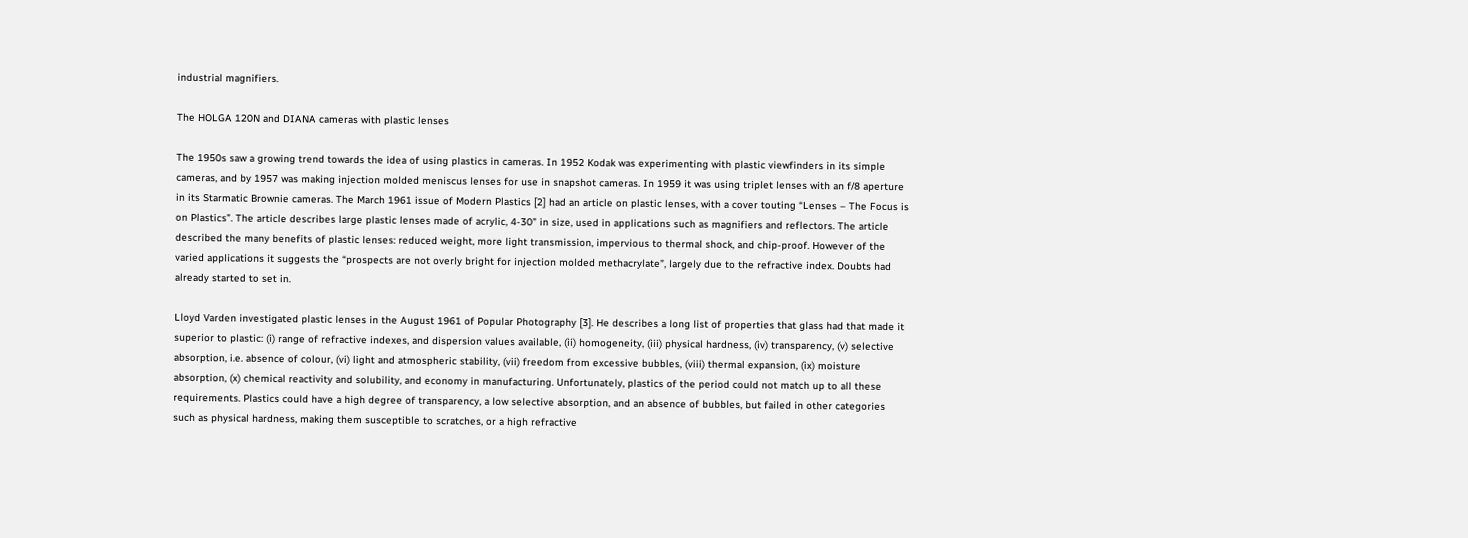industrial magnifiers.

The HOLGA 120N and DIANA cameras with plastic lenses

The 1950s saw a growing trend towards the idea of using plastics in cameras. In 1952 Kodak was experimenting with plastic viewfinders in its simple cameras, and by 1957 was making injection molded meniscus lenses for use in snapshot cameras. In 1959 it was using triplet lenses with an f/8 aperture in its Starmatic Brownie cameras. The March 1961 issue of Modern Plastics [2] had an article on plastic lenses, with a cover touting “Lenses – The Focus is on Plastics”. The article describes large plastic lenses made of acrylic, 4-30” in size, used in applications such as magnifiers and reflectors. The article described the many benefits of plastic lenses: reduced weight, more light transmission, impervious to thermal shock, and chip-proof. However of the varied applications it suggests the “prospects are not overly bright for injection molded methacrylate”, largely due to the refractive index. Doubts had already started to set in.

Lloyd Varden investigated plastic lenses in the August 1961 of Popular Photography [3]. He describes a long list of properties that glass had that made it superior to plastic: (i) range of refractive indexes, and dispersion values available, (ii) homogeneity, (iii) physical hardness, (iv) transparency, (v) selective absorption, i.e. absence of colour, (vi) light and atmospheric stability, (vii) freedom from excessive bubbles, (viii) thermal expansion, (ix) moisture absorption, (x) chemical reactivity and solubility, and economy in manufacturing. Unfortunately, plastics of the period could not match up to all these requirements. Plastics could have a high degree of transparency, a low selective absorption, and an absence of bubbles, but failed in other categories such as physical hardness, making them susceptible to scratches, or a high refractive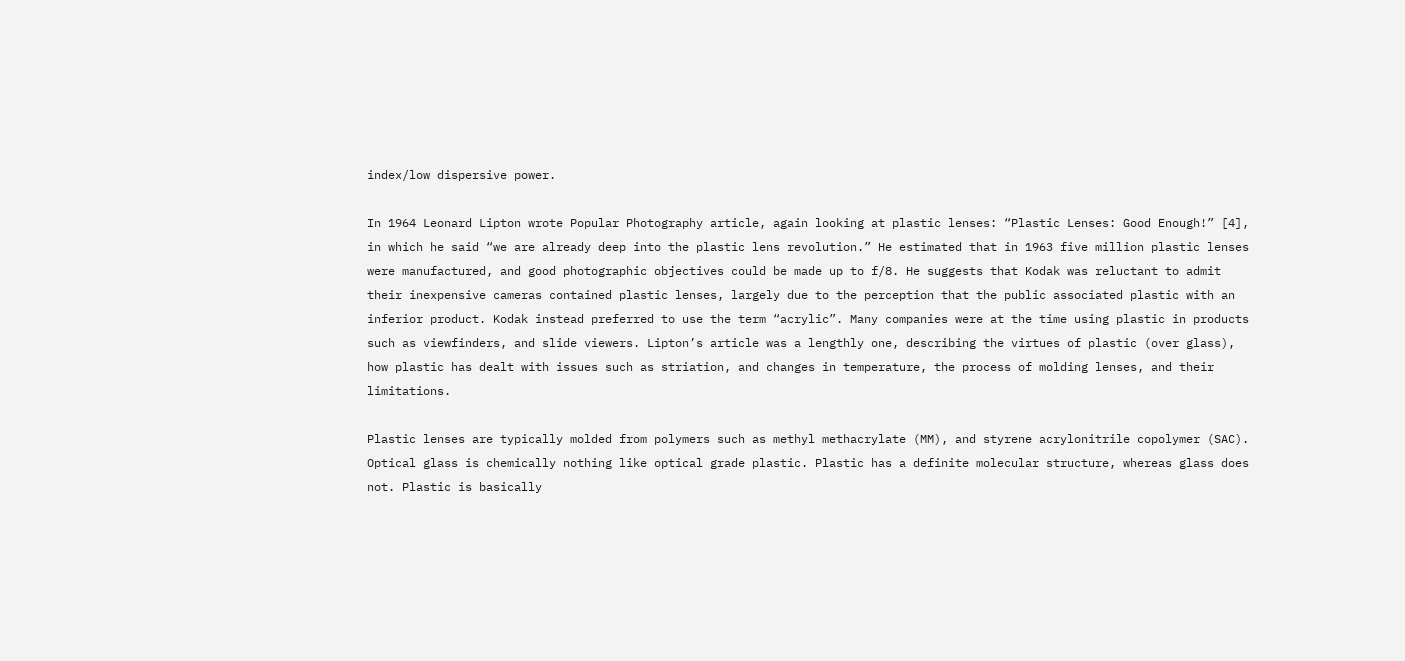index/low dispersive power.

In 1964 Leonard Lipton wrote Popular Photography article, again looking at plastic lenses: “Plastic Lenses: Good Enough!” [4], in which he said “we are already deep into the plastic lens revolution.” He estimated that in 1963 five million plastic lenses were manufactured, and good photographic objectives could be made up to f/8. He suggests that Kodak was reluctant to admit their inexpensive cameras contained plastic lenses, largely due to the perception that the public associated plastic with an inferior product. Kodak instead preferred to use the term “acrylic”. Many companies were at the time using plastic in products such as viewfinders, and slide viewers. Lipton’s article was a lengthly one, describing the virtues of plastic (over glass), how plastic has dealt with issues such as striation, and changes in temperature, the process of molding lenses, and their limitations.

Plastic lenses are typically molded from polymers such as methyl methacrylate (MM), and styrene acrylonitrile copolymer (SAC). Optical glass is chemically nothing like optical grade plastic. Plastic has a definite molecular structure, whereas glass does not. Plastic is basically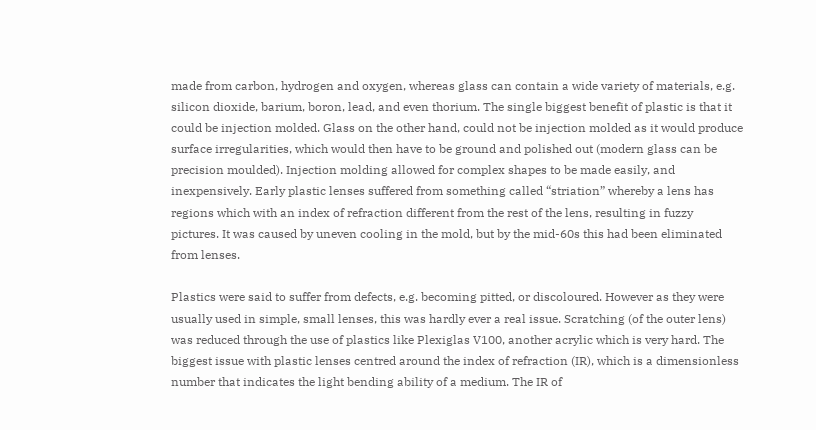made from carbon, hydrogen and oxygen, whereas glass can contain a wide variety of materials, e.g. silicon dioxide, barium, boron, lead, and even thorium. The single biggest benefit of plastic is that it could be injection molded. Glass on the other hand, could not be injection molded as it would produce surface irregularities, which would then have to be ground and polished out (modern glass can be precision moulded). Injection molding allowed for complex shapes to be made easily, and inexpensively. Early plastic lenses suffered from something called “striation” whereby a lens has regions which with an index of refraction different from the rest of the lens, resulting in fuzzy pictures. It was caused by uneven cooling in the mold, but by the mid-60s this had been eliminated from lenses.

Plastics were said to suffer from defects, e.g. becoming pitted, or discoloured. However as they were usually used in simple, small lenses, this was hardly ever a real issue. Scratching (of the outer lens) was reduced through the use of plastics like Plexiglas V100, another acrylic which is very hard. The biggest issue with plastic lenses centred around the index of refraction (IR), which is a dimensionless number that indicates the light bending ability of a medium. The IR of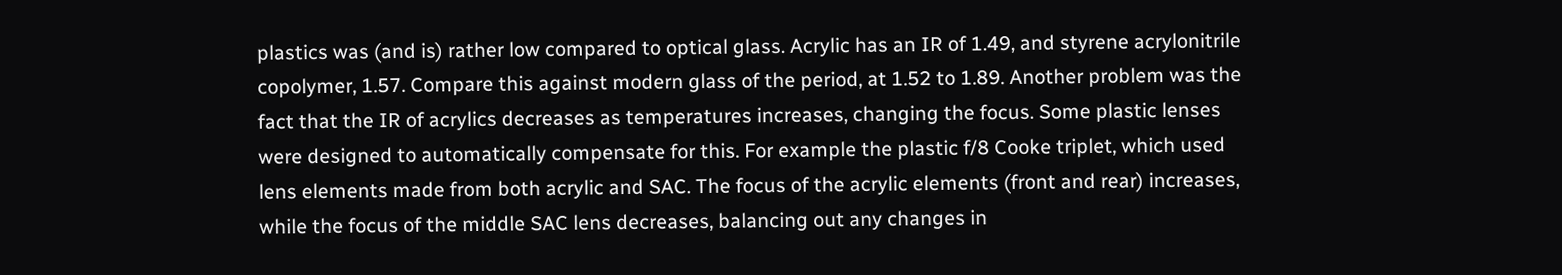plastics was (and is) rather low compared to optical glass. Acrylic has an IR of 1.49, and styrene acrylonitrile copolymer, 1.57. Compare this against modern glass of the period, at 1.52 to 1.89. Another problem was the fact that the IR of acrylics decreases as temperatures increases, changing the focus. Some plastic lenses were designed to automatically compensate for this. For example the plastic f/8 Cooke triplet, which used lens elements made from both acrylic and SAC. The focus of the acrylic elements (front and rear) increases, while the focus of the middle SAC lens decreases, balancing out any changes in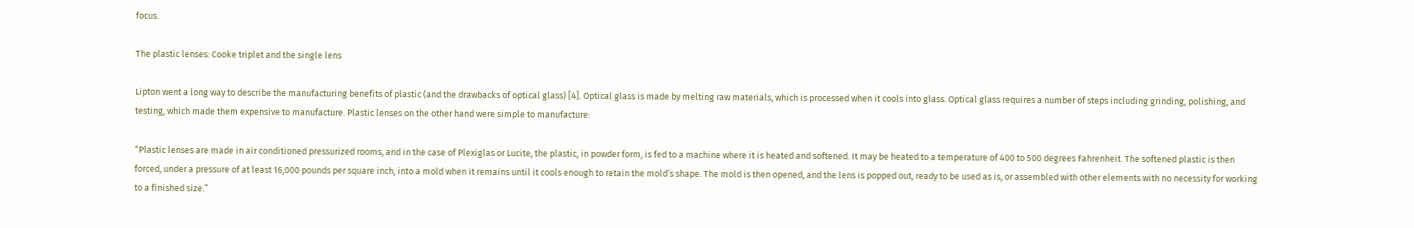focus.

The plastic lenses: Cooke triplet and the single lens

Lipton went a long way to describe the manufacturing benefits of plastic (and the drawbacks of optical glass) [4]. Optical glass is made by melting raw materials, which is processed when it cools into glass. Optical glass requires a number of steps including grinding, polishing, and testing, which made them expensive to manufacture. Plastic lenses on the other hand were simple to manufacture:

“Plastic lenses are made in air conditioned pressurized rooms, and in the case of Plexiglas or Lucite, the plastic, in powder form, is fed to a machine where it is heated and softened. It may be heated to a temperature of 400 to 500 degrees Fahrenheit. The softened plastic is then forced, under a pressure of at least 16,000 pounds per square inch, into a mold when it remains until it cools enough to retain the mold’s shape. The mold is then opened, and the lens is popped out, ready to be used as is, or assembled with other elements with no necessity for working to a finished size.”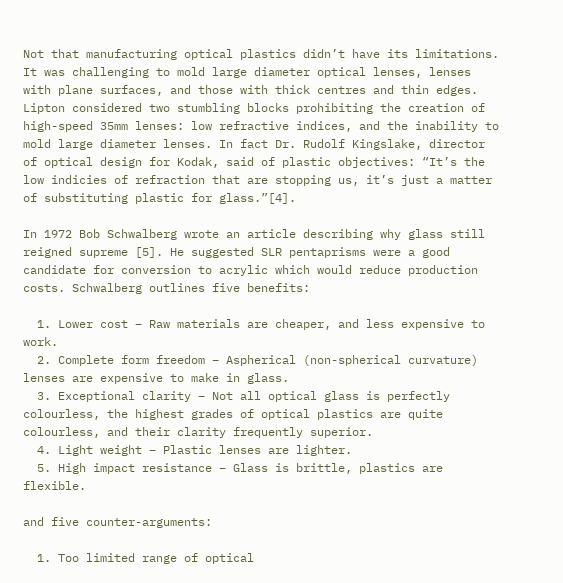Not that manufacturing optical plastics didn’t have its limitations. It was challenging to mold large diameter optical lenses, lenses with plane surfaces, and those with thick centres and thin edges. Lipton considered two stumbling blocks prohibiting the creation of high-speed 35mm lenses: low refractive indices, and the inability to mold large diameter lenses. In fact Dr. Rudolf Kingslake, director of optical design for Kodak, said of plastic objectives: “It’s the low indicies of refraction that are stopping us, it’s just a matter of substituting plastic for glass.”[4].

In 1972 Bob Schwalberg wrote an article describing why glass still reigned supreme [5]. He suggested SLR pentaprisms were a good candidate for conversion to acrylic which would reduce production costs. Schwalberg outlines five benefits:

  1. Lower cost – Raw materials are cheaper, and less expensive to work.
  2. Complete form freedom – Aspherical (non-spherical curvature) lenses are expensive to make in glass.
  3. Exceptional clarity – Not all optical glass is perfectly colourless, the highest grades of optical plastics are quite colourless, and their clarity frequently superior.
  4. Light weight – Plastic lenses are lighter.
  5. High impact resistance – Glass is brittle, plastics are flexible.

and five counter-arguments:

  1. Too limited range of optical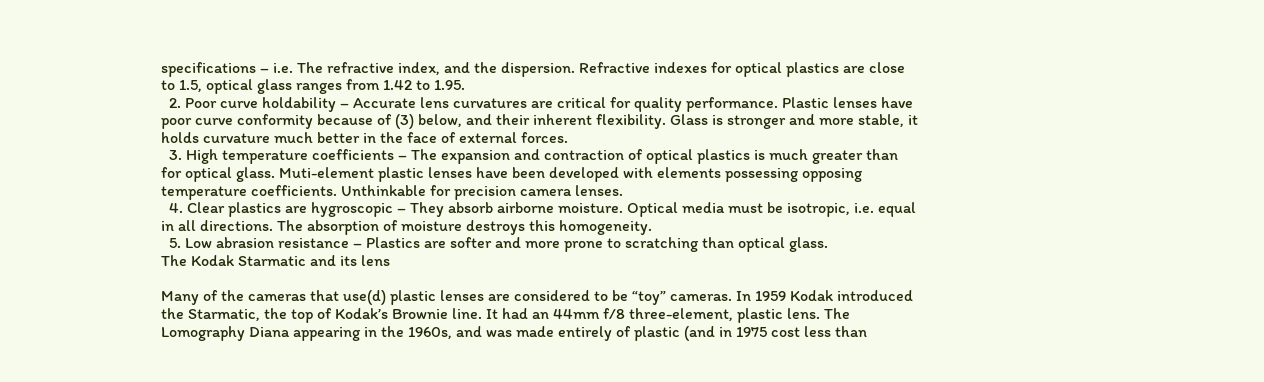specifications – i.e. The refractive index, and the dispersion. Refractive indexes for optical plastics are close to 1.5, optical glass ranges from 1.42 to 1.95.
  2. Poor curve holdability – Accurate lens curvatures are critical for quality performance. Plastic lenses have poor curve conformity because of (3) below, and their inherent flexibility. Glass is stronger and more stable, it holds curvature much better in the face of external forces.
  3. High temperature coefficients – The expansion and contraction of optical plastics is much greater than for optical glass. Muti-element plastic lenses have been developed with elements possessing opposing temperature coefficients. Unthinkable for precision camera lenses.
  4. Clear plastics are hygroscopic – They absorb airborne moisture. Optical media must be isotropic, i.e. equal in all directions. The absorption of moisture destroys this homogeneity.
  5. Low abrasion resistance – Plastics are softer and more prone to scratching than optical glass.
The Kodak Starmatic and its lens

Many of the cameras that use(d) plastic lenses are considered to be “toy” cameras. In 1959 Kodak introduced the Starmatic, the top of Kodak’s Brownie line. It had an 44mm f/8 three-element, plastic lens. The Lomography Diana appearing in the 1960s, and was made entirely of plastic (and in 1975 cost less than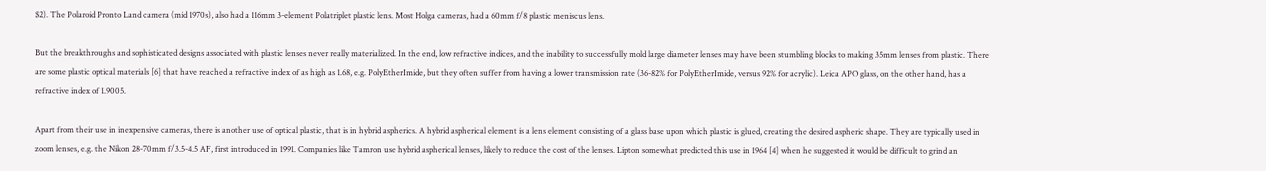$2). The Polaroid Pronto Land camera (mid 1970s), also had a 116mm 3-element Polatriplet plastic lens. Most Holga cameras, had a 60mm f/8 plastic meniscus lens.

But the breakthroughs and sophisticated designs associated with plastic lenses never really materialized. In the end, low refractive indices, and the inability to successfully mold large diameter lenses may have been stumbling blocks to making 35mm lenses from plastic. There are some plastic optical materials [6] that have reached a refractive index of as high as 1.68, e.g. PolyEtherImide, but they often suffer from having a lower transmission rate (36-82% for PolyEtherImide, versus 92% for acrylic). Leica APO glass, on the other hand, has a refractive index of 1.9005.

Apart from their use in inexpensive cameras, there is another use of optical plastic, that is in hybrid aspherics. A hybrid aspherical element is a lens element consisting of a glass base upon which plastic is glued, creating the desired aspheric shape. They are typically used in zoom lenses, e.g. the Nikon 28-70mm f/3.5-4.5 AF, first introduced in 1991. Companies like Tamron use hybrid aspherical lenses, likely to reduce the cost of the lenses. Lipton somewhat predicted this use in 1964 [4] when he suggested it would be difficult to grind an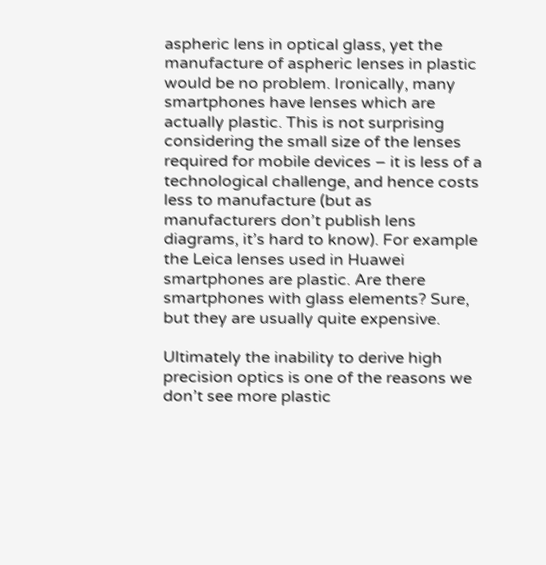aspheric lens in optical glass, yet the manufacture of aspheric lenses in plastic would be no problem. Ironically, many smartphones have lenses which are actually plastic. This is not surprising considering the small size of the lenses required for mobile devices – it is less of a technological challenge, and hence costs less to manufacture (but as manufacturers don’t publish lens diagrams, it’s hard to know). For example the Leica lenses used in Huawei smartphones are plastic. Are there smartphones with glass elements? Sure, but they are usually quite expensive.

Ultimately the inability to derive high precision optics is one of the reasons we don’t see more plastic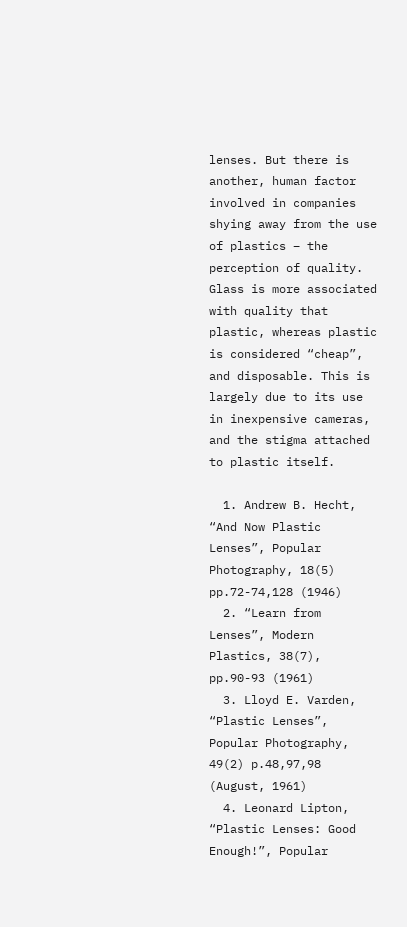lenses. But there is another, human factor involved in companies shying away from the use of plastics – the perception of quality. Glass is more associated with quality that plastic, whereas plastic is considered “cheap”, and disposable. This is largely due to its use in inexpensive cameras, and the stigma attached to plastic itself.

  1. Andrew B. Hecht, “And Now Plastic Lenses”, Popular Photography, 18(5) pp.72-74,128 (1946)
  2. “Learn from Lenses”, Modern Plastics, 38(7), pp.90-93 (1961)
  3. Lloyd E. Varden, “Plastic Lenses”, Popular Photography, 49(2) p.48,97,98 (August, 1961)
  4. Leonard Lipton, “Plastic Lenses: Good Enough!”, Popular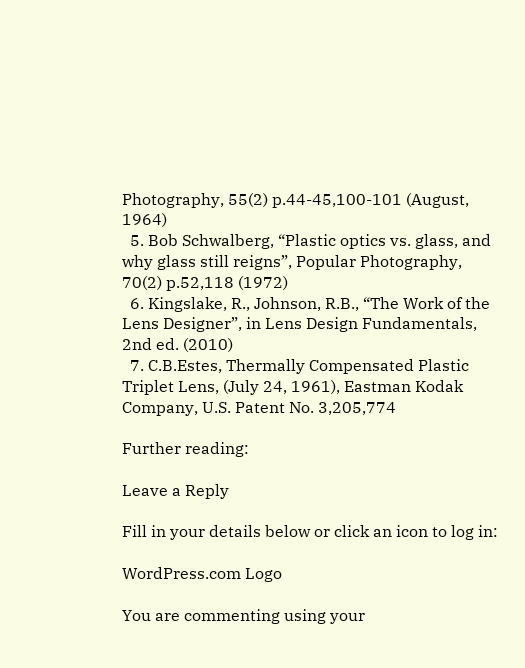Photography, 55(2) p.44-45,100-101 (August, 1964)
  5. Bob Schwalberg, “Plastic optics vs. glass, and why glass still reigns”, Popular Photography, 70(2) p.52,118 (1972)
  6. Kingslake, R., Johnson, R.B., “The Work of the Lens Designer”, in Lens Design Fundamentals, 2nd ed. (2010)
  7. C.B.Estes, Thermally Compensated Plastic Triplet Lens, (July 24, 1961), Eastman Kodak Company, U.S. Patent No. 3,205,774

Further reading:

Leave a Reply

Fill in your details below or click an icon to log in:

WordPress.com Logo

You are commenting using your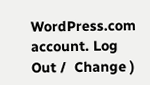WordPress.com account. Log Out /  Change )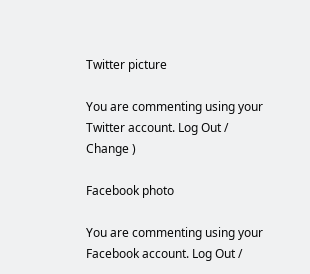Twitter picture

You are commenting using your Twitter account. Log Out /  Change )

Facebook photo

You are commenting using your Facebook account. Log Out /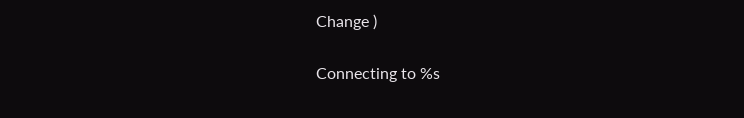Change )

Connecting to %s